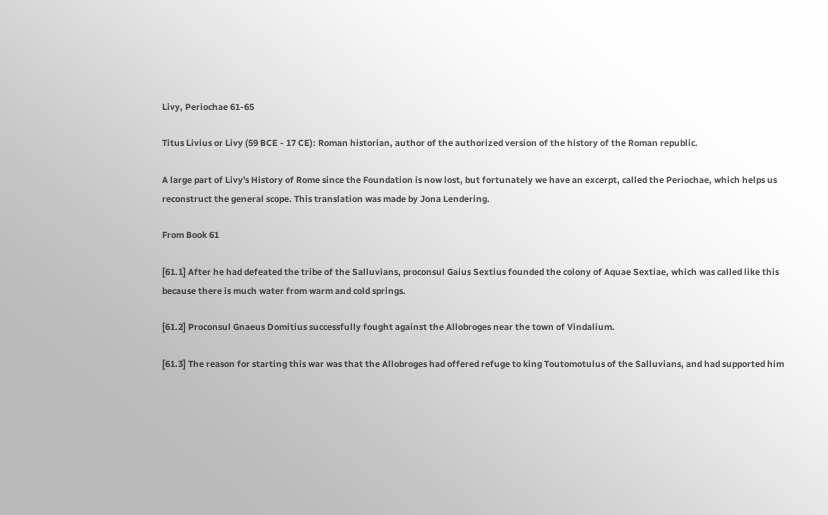Livy, Periochae 61-65

Titus Livius or Livy (59 BCE - 17 CE): Roman historian, author of the authorized version of the history of the Roman republic.

A large part of Livy's History of Rome since the Foundation is now lost, but fortunately we have an excerpt, called the Periochae, which helps us reconstruct the general scope. This translation was made by Jona Lendering.

From Book 61

[61.1] After he had defeated the tribe of the Salluvians, proconsul Gaius Sextius founded the colony of Aquae Sextiae, which was called like this because there is much water from warm and cold springs.

[61.2] Proconsul Gnaeus Domitius successfully fought against the Allobroges near the town of Vindalium.

[61.3] The reason for starting this war was that the Allobroges had offered refuge to king Toutomotulus of the Salluvians, and had supported him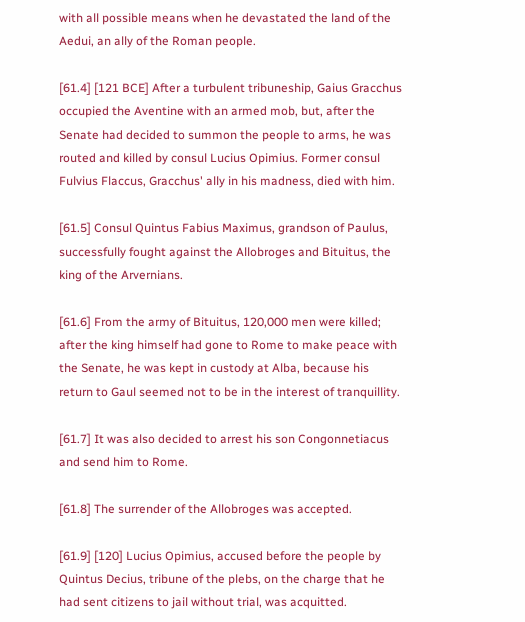with all possible means when he devastated the land of the Aedui, an ally of the Roman people.

[61.4] [121 BCE] After a turbulent tribuneship, Gaius Gracchus occupied the Aventine with an armed mob, but, after the Senate had decided to summon the people to arms, he was routed and killed by consul Lucius Opimius. Former consul Fulvius Flaccus, Gracchus' ally in his madness, died with him.

[61.5] Consul Quintus Fabius Maximus, grandson of Paulus, successfully fought against the Allobroges and Bituitus, the king of the Arvernians.

[61.6] From the army of Bituitus, 120,000 men were killed; after the king himself had gone to Rome to make peace with the Senate, he was kept in custody at Alba, because his return to Gaul seemed not to be in the interest of tranquillity.

[61.7] It was also decided to arrest his son Congonnetiacus and send him to Rome.

[61.8] The surrender of the Allobroges was accepted.

[61.9] [120] Lucius Opimius, accused before the people by Quintus Decius, tribune of the plebs, on the charge that he had sent citizens to jail without trial, was acquitted.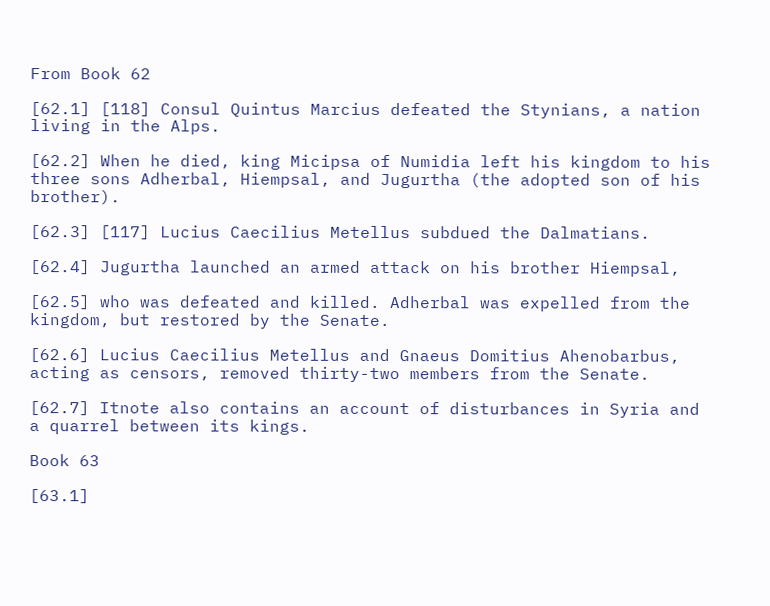From Book 62

[62.1] [118] Consul Quintus Marcius defeated the Stynians, a nation living in the Alps.

[62.2] When he died, king Micipsa of Numidia left his kingdom to his three sons Adherbal, Hiempsal, and Jugurtha (the adopted son of his brother).

[62.3] [117] Lucius Caecilius Metellus subdued the Dalmatians.

[62.4] Jugurtha launched an armed attack on his brother Hiempsal,

[62.5] who was defeated and killed. Adherbal was expelled from the kingdom, but restored by the Senate.

[62.6] Lucius Caecilius Metellus and Gnaeus Domitius Ahenobarbus, acting as censors, removed thirty-two members from the Senate.

[62.7] Itnote also contains an account of disturbances in Syria and a quarrel between its kings.

Book 63

[63.1]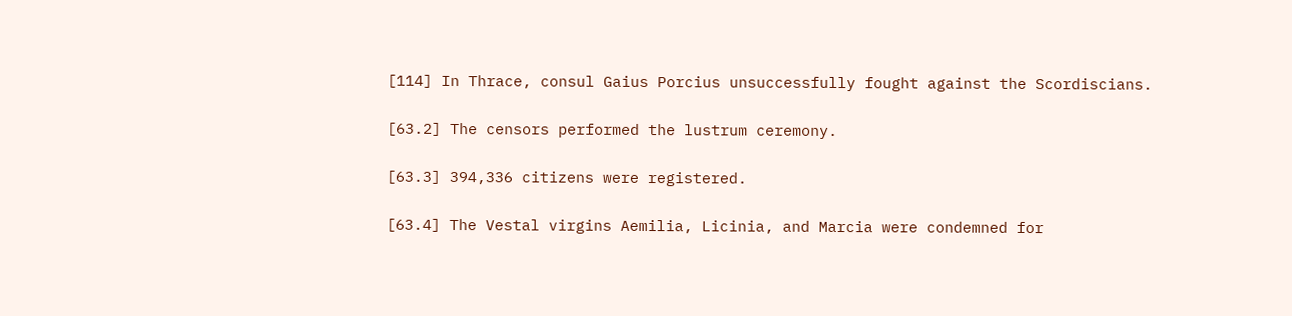[114] In Thrace, consul Gaius Porcius unsuccessfully fought against the Scordiscians.

[63.2] The censors performed the lustrum ceremony.

[63.3] 394,336 citizens were registered.

[63.4] The Vestal virgins Aemilia, Licinia, and Marcia were condemned for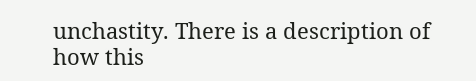unchastity. There is a description of how this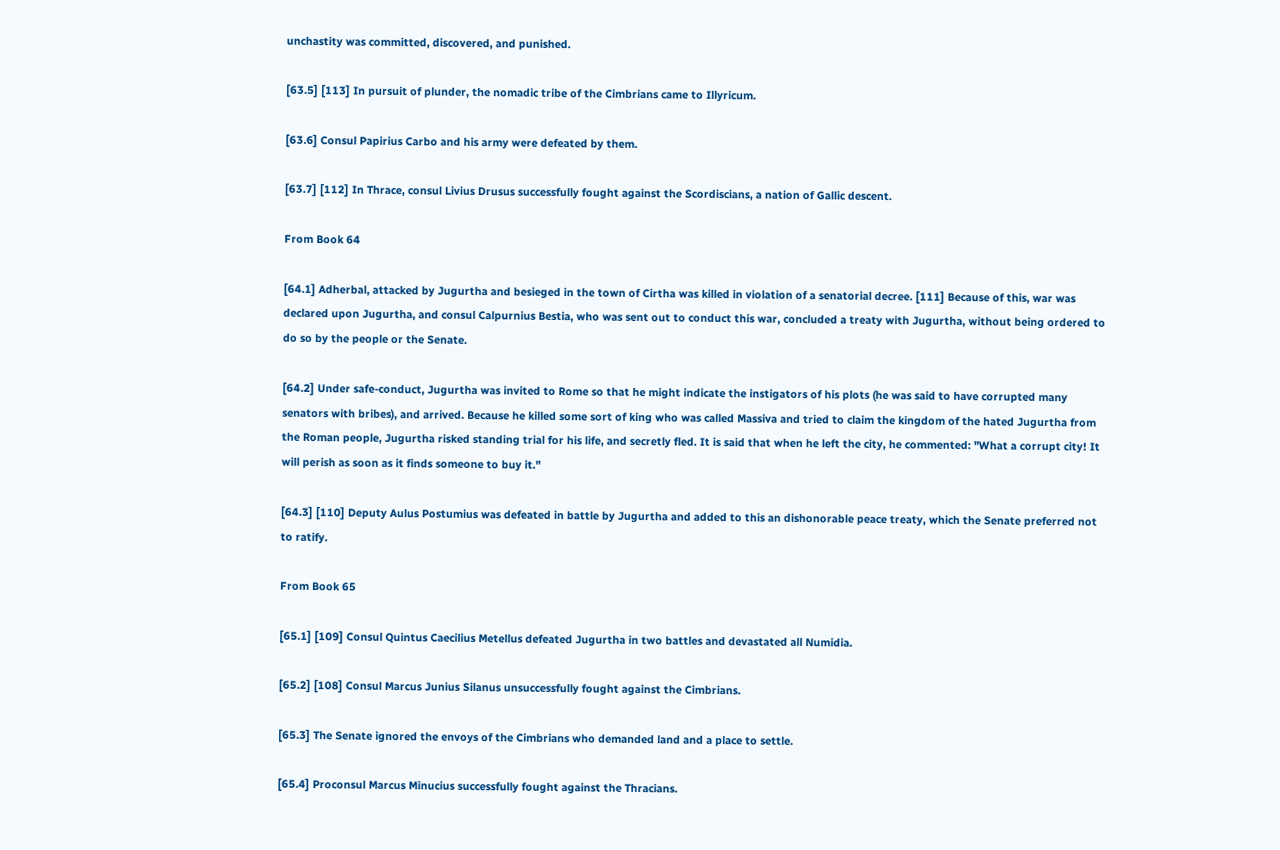unchastity was committed, discovered, and punished.

[63.5] [113] In pursuit of plunder, the nomadic tribe of the Cimbrians came to Illyricum.

[63.6] Consul Papirius Carbo and his army were defeated by them.

[63.7] [112] In Thrace, consul Livius Drusus successfully fought against the Scordiscians, a nation of Gallic descent.

From Book 64

[64.1] Adherbal, attacked by Jugurtha and besieged in the town of Cirtha was killed in violation of a senatorial decree. [111] Because of this, war was declared upon Jugurtha, and consul Calpurnius Bestia, who was sent out to conduct this war, concluded a treaty with Jugurtha, without being ordered to do so by the people or the Senate.

[64.2] Under safe-conduct, Jugurtha was invited to Rome so that he might indicate the instigators of his plots (he was said to have corrupted many senators with bribes), and arrived. Because he killed some sort of king who was called Massiva and tried to claim the kingdom of the hated Jugurtha from the Roman people, Jugurtha risked standing trial for his life, and secretly fled. It is said that when he left the city, he commented: "What a corrupt city! It will perish as soon as it finds someone to buy it."

[64.3] [110] Deputy Aulus Postumius was defeated in battle by Jugurtha and added to this an dishonorable peace treaty, which the Senate preferred not to ratify.

From Book 65

[65.1] [109] Consul Quintus Caecilius Metellus defeated Jugurtha in two battles and devastated all Numidia.

[65.2] [108] Consul Marcus Junius Silanus unsuccessfully fought against the Cimbrians.

[65.3] The Senate ignored the envoys of the Cimbrians who demanded land and a place to settle.

[65.4] Proconsul Marcus Minucius successfully fought against the Thracians.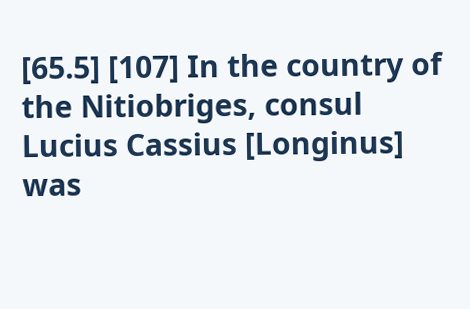[65.5] [107] In the country of the Nitiobriges, consul Lucius Cassius [Longinus] was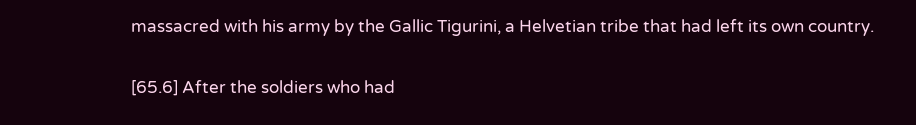massacred with his army by the Gallic Tigurini, a Helvetian tribe that had left its own country.

[65.6] After the soldiers who had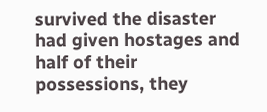survived the disaster had given hostages and half of their possessions, they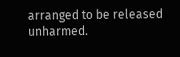arranged to be released unharmed.